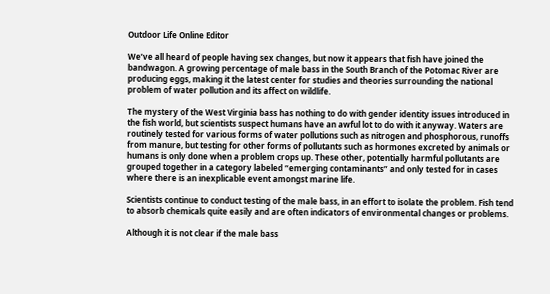Outdoor Life Online Editor

We’ve all heard of people having sex changes, but now it appears that fish have joined the bandwagon. A growing percentage of male bass in the South Branch of the Potomac River are producing eggs, making it the latest center for studies and theories surrounding the national problem of water pollution and its affect on wildlife.

The mystery of the West Virginia bass has nothing to do with gender identity issues introduced in the fish world, but scientists suspect humans have an awful lot to do with it anyway. Waters are routinely tested for various forms of water pollutions such as nitrogen and phosphorous, runoffs from manure, but testing for other forms of pollutants such as hormones excreted by animals or humans is only done when a problem crops up. These other, potentially harmful pollutants are grouped together in a category labeled “emerging contaminants” and only tested for in cases where there is an inexplicable event amongst marine life.

Scientists continue to conduct testing of the male bass, in an effort to isolate the problem. Fish tend to absorb chemicals quite easily and are often indicators of environmental changes or problems.

Although it is not clear if the male bass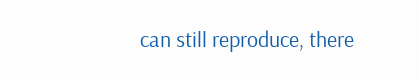can still reproduce, there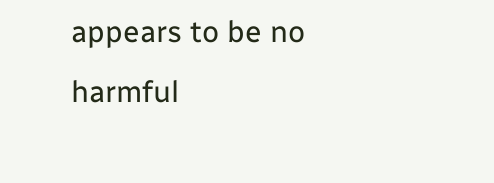appears to be no harmful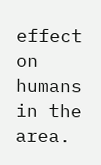effect on humans in the area.